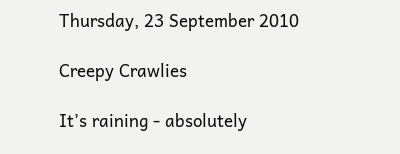Thursday, 23 September 2010

Creepy Crawlies

It’s raining - absolutely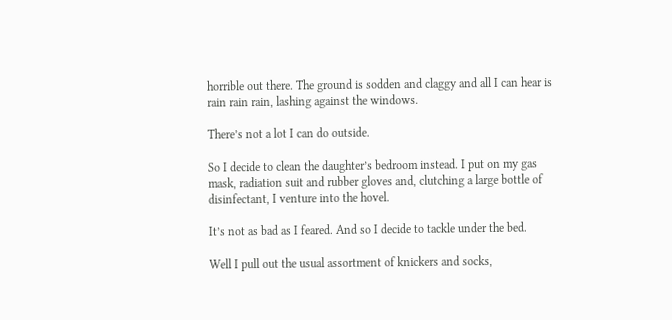horrible out there. The ground is sodden and claggy and all I can hear is rain rain rain, lashing against the windows.

There’s not a lot I can do outside.

So I decide to clean the daughter’s bedroom instead. I put on my gas mask, radiation suit and rubber gloves and, clutching a large bottle of disinfectant, I venture into the hovel.

It’s not as bad as I feared. And so I decide to tackle under the bed.

Well I pull out the usual assortment of knickers and socks,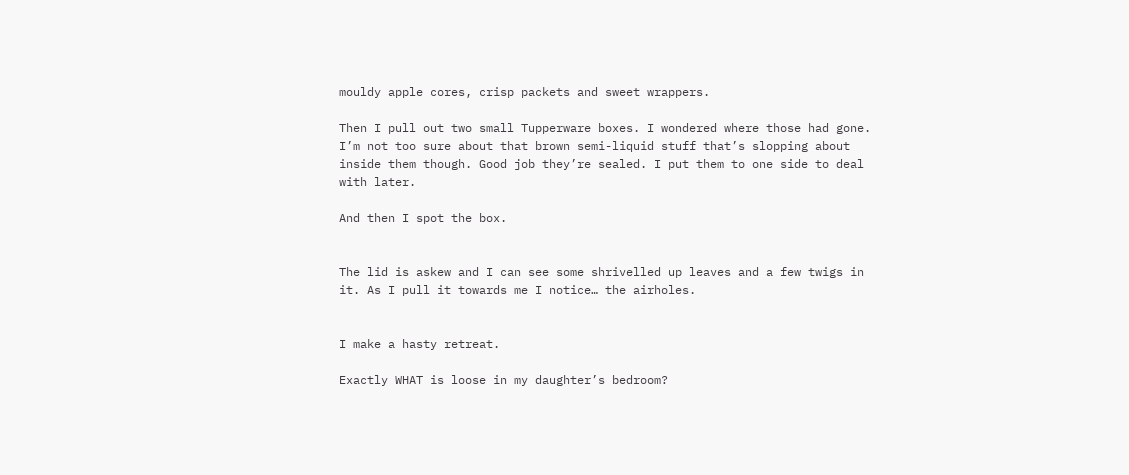mouldy apple cores, crisp packets and sweet wrappers.

Then I pull out two small Tupperware boxes. I wondered where those had gone. I’m not too sure about that brown semi-liquid stuff that’s slopping about inside them though. Good job they’re sealed. I put them to one side to deal with later.

And then I spot the box.


The lid is askew and I can see some shrivelled up leaves and a few twigs in it. As I pull it towards me I notice… the airholes.


I make a hasty retreat.

Exactly WHAT is loose in my daughter’s bedroom?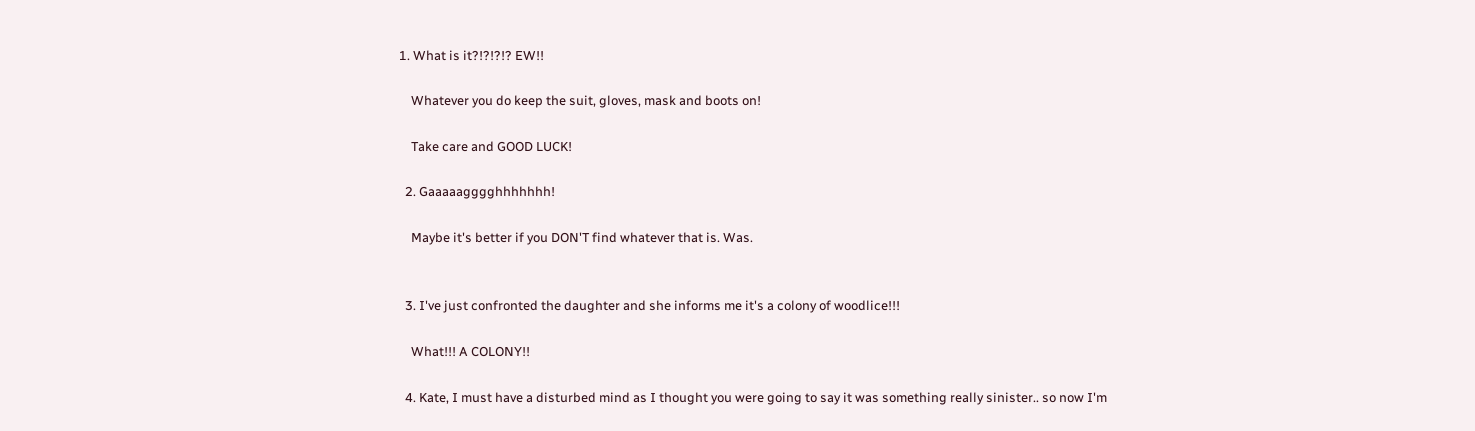1. What is it?!?!?!? EW!!

    Whatever you do keep the suit, gloves, mask and boots on!

    Take care and GOOD LUCK!

  2. Gaaaaagggghhhhhhh!

    Maybe it's better if you DON'T find whatever that is. Was.


  3. I've just confronted the daughter and she informs me it's a colony of woodlice!!!

    What!!! A COLONY!!

  4. Kate, I must have a disturbed mind as I thought you were going to say it was something really sinister.. so now I'm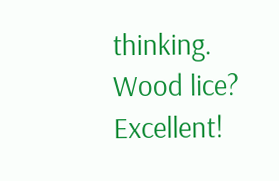thinking. Wood lice? Excellent!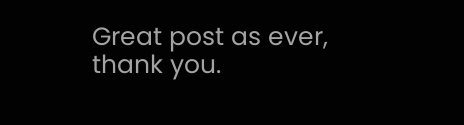Great post as ever, thank you.